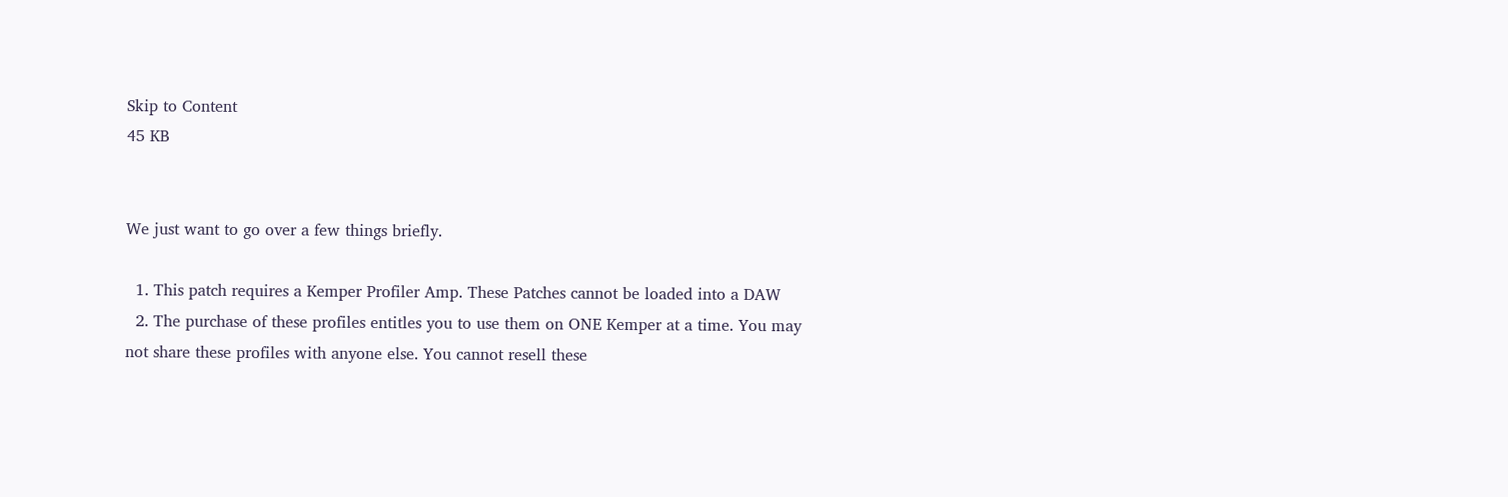Skip to Content
45 KB


We just want to go over a few things briefly.

  1. This patch requires a Kemper Profiler Amp. These Patches cannot be loaded into a DAW
  2. The purchase of these profiles entitles you to use them on ONE Kemper at a time. You may not share these profiles with anyone else. You cannot resell these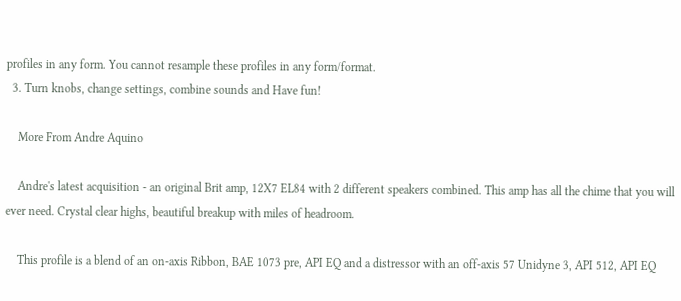profiles in any form. You cannot resample these profiles in any form/format.
  3. Turn knobs, change settings, combine sounds and Have fun!

    More From Andre Aquino

    Andre's latest acquisition - an original Brit amp, 12X7 EL84 with 2 different speakers combined. This amp has all the chime that you will ever need. Crystal clear highs, beautiful breakup with miles of headroom.

    This profile is a blend of an on-axis Ribbon, BAE 1073 pre, API EQ and a distressor with an off-axis 57 Unidyne 3, API 512, API EQ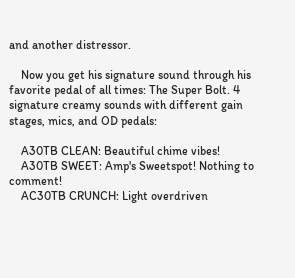and another distressor.

    Now you get his signature sound through his favorite pedal of all times: The Super Bolt. 4 signature creamy sounds with different gain stages, mics, and OD pedals:

    A30TB CLEAN: Beautiful chime vibes!
    A30TB SWEET: Amp's Sweetspot! Nothing to comment!
    AC30TB CRUNCH: Light overdriven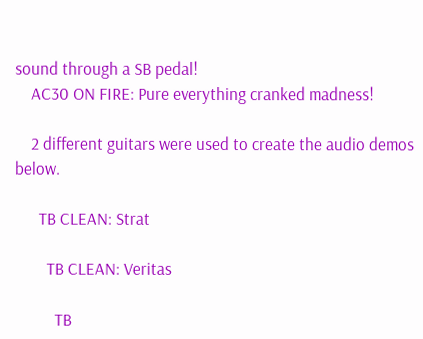sound through a SB pedal!
    AC30 ON FIRE: Pure everything cranked madness!

    2 different guitars were used to create the audio demos below.

      TB CLEAN: Strat

        TB CLEAN: Veritas

          TB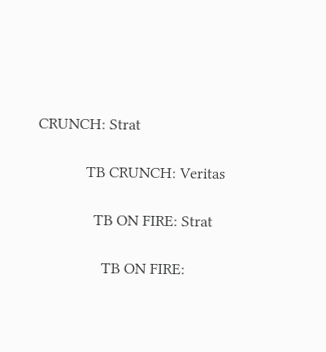CRUNCH: Strat

            TB CRUNCH: Veritas

              TB ON FIRE: Strat

                TB ON FIRE: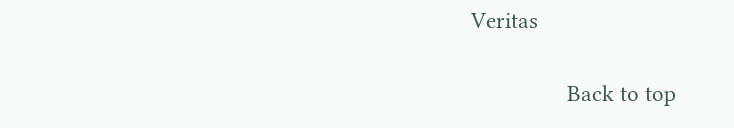Veritas

                Back to top